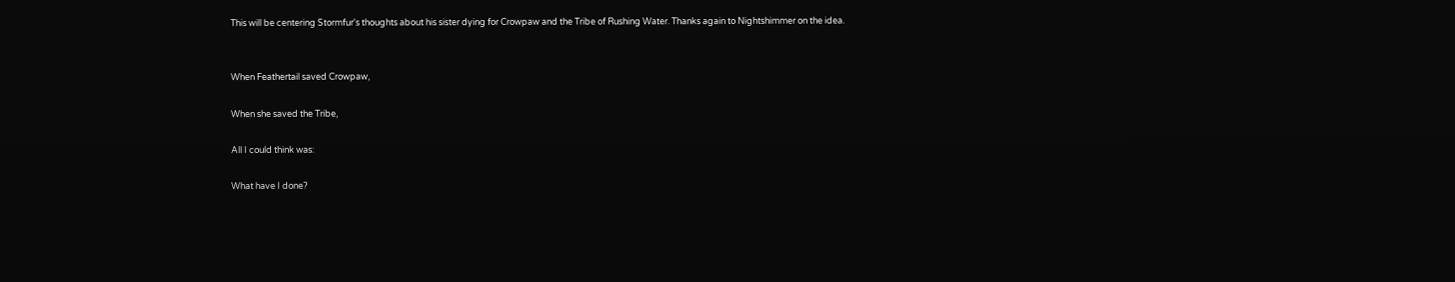This will be centering Stormfur's thoughts about his sister dying for Crowpaw and the Tribe of Rushing Water. Thanks again to Nightshimmer on the idea.


When Feathertail saved Crowpaw,

When she saved the Tribe,

All I could think was:

What have I done?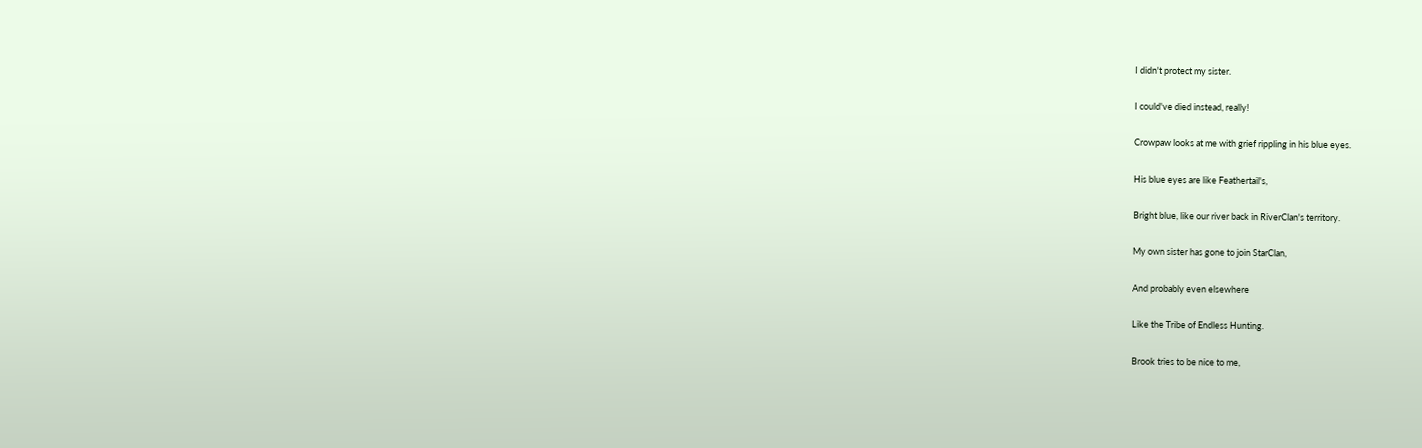I didn't protect my sister.

I could've died instead, really!

Crowpaw looks at me with grief rippling in his blue eyes.

His blue eyes are like Feathertail's,

Bright blue, like our river back in RiverClan's territory.

My own sister has gone to join StarClan,

And probably even elsewhere

Like the Tribe of Endless Hunting.

Brook tries to be nice to me,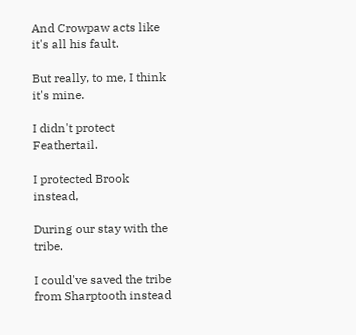And Crowpaw acts like it's all his fault.

But really, to me, I think it's mine.

I didn't protect Feathertail.

I protected Brook instead,

During our stay with the tribe.

I could've saved the tribe from Sharptooth instead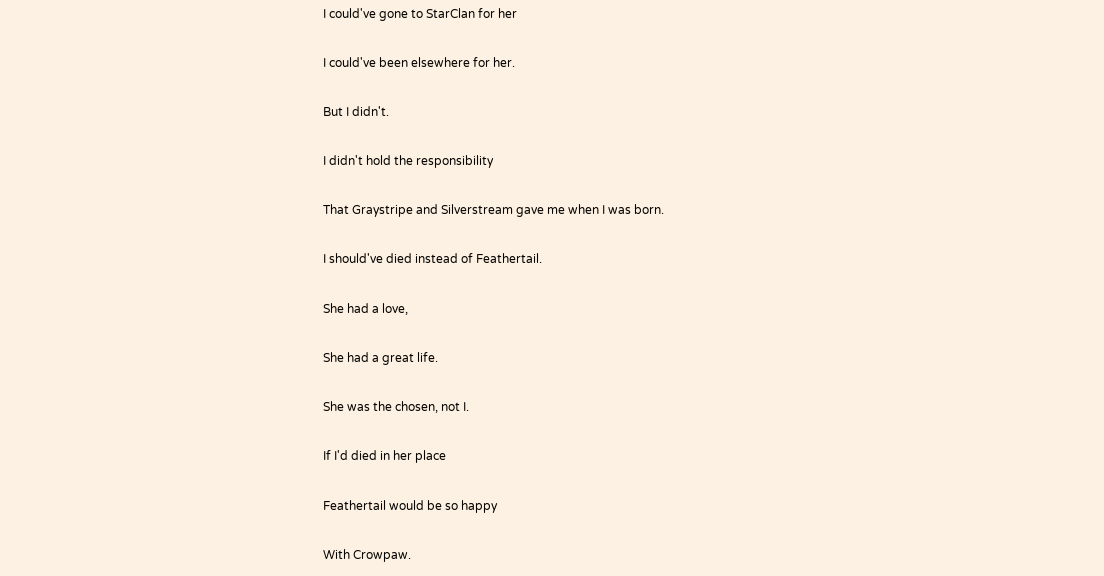I could've gone to StarClan for her

I could've been elsewhere for her.

But I didn't.

I didn't hold the responsibility

That Graystripe and Silverstream gave me when I was born.

I should've died instead of Feathertail.

She had a love,

She had a great life.

She was the chosen, not I.

If I'd died in her place

Feathertail would be so happy

With Crowpaw.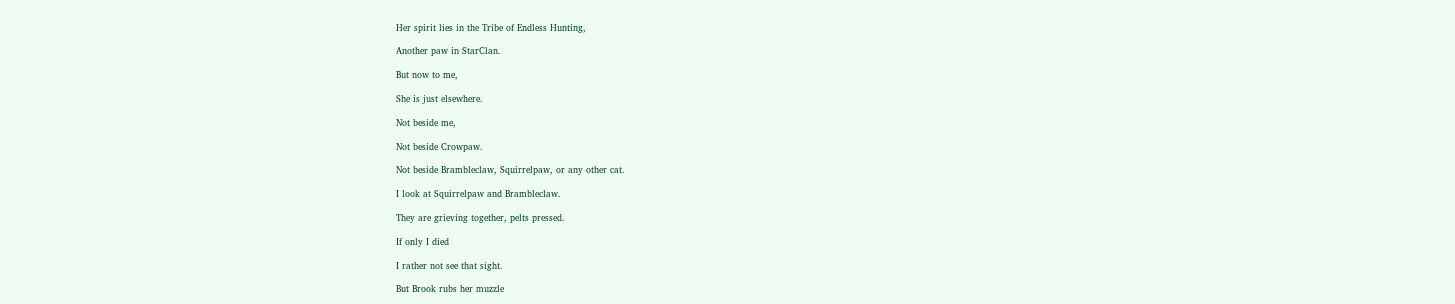Her spirit lies in the Tribe of Endless Hunting,

Another paw in StarClan.

But now to me,

She is just elsewhere.

Not beside me,

Not beside Crowpaw.

Not beside Brambleclaw, Squirrelpaw, or any other cat.

I look at Squirrelpaw and Brambleclaw.

They are grieving together, pelts pressed.

If only I died

I rather not see that sight.

But Brook rubs her muzzle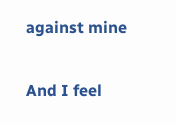against mine

And I feel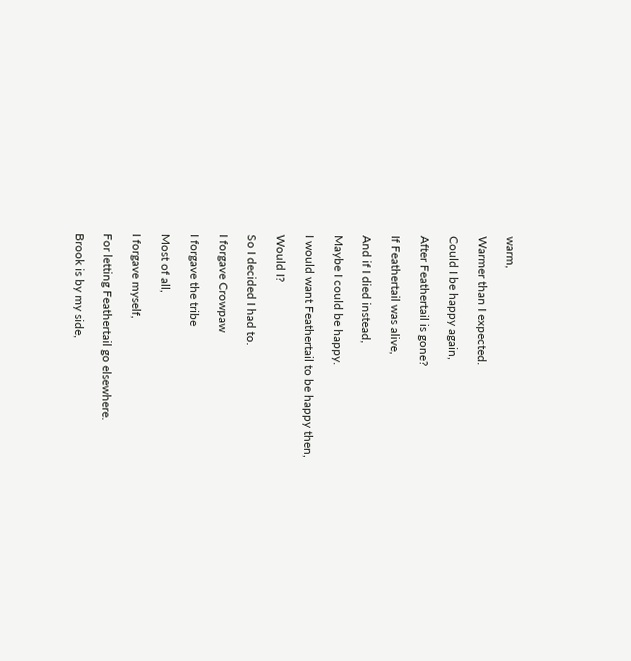warm,

Warmer than I expected.

Could I be happy again,

After Feathertail is gone?

If Feathertail was alive,

And if I died instead,

Maybe I could be happy.

I would want Feathertail to be happy then,

Would I?

So I decided I had to.

I forgave Crowpaw

I forgave the tribe

Most of all,

I forgave myself,

For letting Feathertail go elsewhere.

Brook is by my side,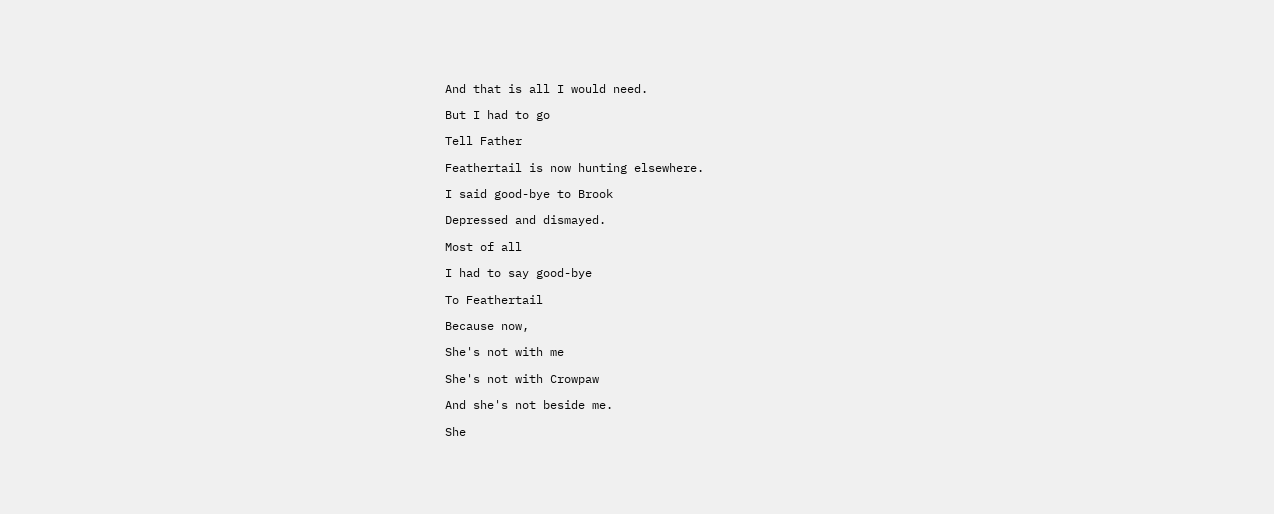And that is all I would need.

But I had to go

Tell Father

Feathertail is now hunting elsewhere.

I said good-bye to Brook

Depressed and dismayed.

Most of all

I had to say good-bye

To Feathertail

Because now,

She's not with me

She's not with Crowpaw

And she's not beside me.

She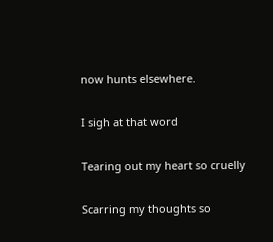now hunts elsewhere.

I sigh at that word

Tearing out my heart so cruelly

Scarring my thoughts so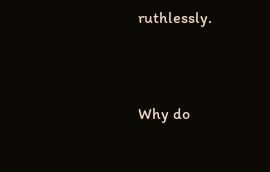ruthlessly.


Why do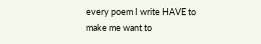every poem I write HAVE to make me want to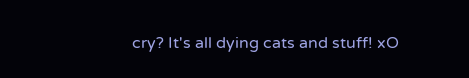cry? It's all dying cats and stuff! xO